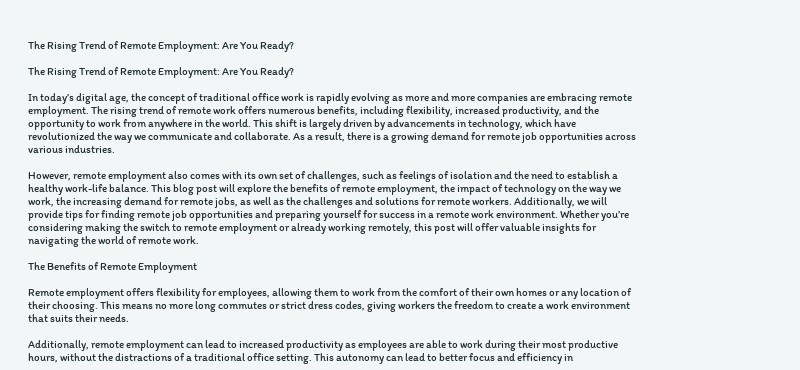The Rising Trend of Remote Employment: Are You Ready?

The Rising Trend of Remote Employment: Are You Ready?

In today’s digital age, the concept of traditional office work is rapidly evolving as more and more companies are embracing remote employment. The rising trend of remote work offers numerous benefits, including flexibility, increased productivity, and the opportunity to work from anywhere in the world. This shift is largely driven by advancements in technology, which have revolutionized the way we communicate and collaborate. As a result, there is a growing demand for remote job opportunities across various industries.

However, remote employment also comes with its own set of challenges, such as feelings of isolation and the need to establish a healthy work-life balance. This blog post will explore the benefits of remote employment, the impact of technology on the way we work, the increasing demand for remote jobs, as well as the challenges and solutions for remote workers. Additionally, we will provide tips for finding remote job opportunities and preparing yourself for success in a remote work environment. Whether you’re considering making the switch to remote employment or already working remotely, this post will offer valuable insights for navigating the world of remote work.

The Benefits of Remote Employment

Remote employment offers flexibility for employees, allowing them to work from the comfort of their own homes or any location of their choosing. This means no more long commutes or strict dress codes, giving workers the freedom to create a work environment that suits their needs.

Additionally, remote employment can lead to increased productivity as employees are able to work during their most productive hours, without the distractions of a traditional office setting. This autonomy can lead to better focus and efficiency in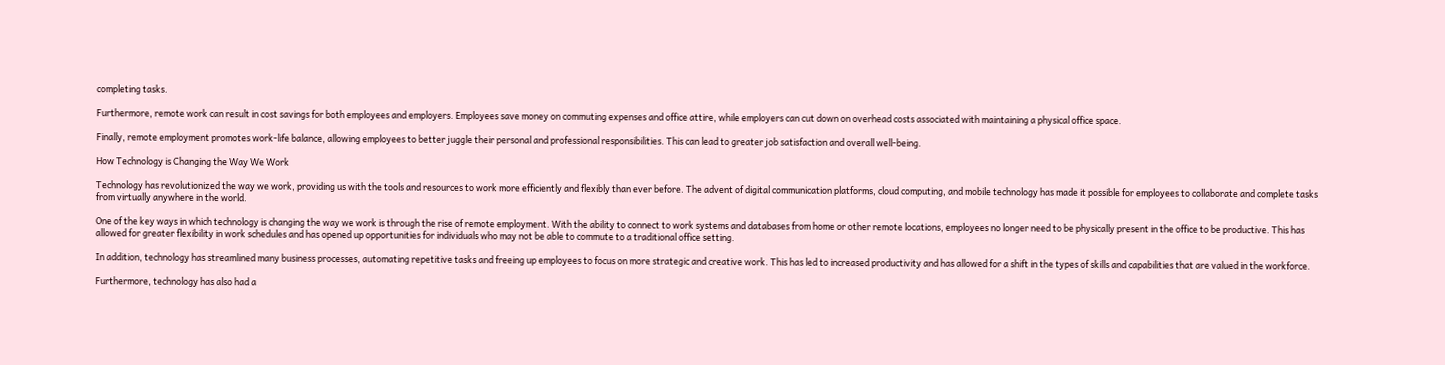completing tasks.

Furthermore, remote work can result in cost savings for both employees and employers. Employees save money on commuting expenses and office attire, while employers can cut down on overhead costs associated with maintaining a physical office space.

Finally, remote employment promotes work-life balance, allowing employees to better juggle their personal and professional responsibilities. This can lead to greater job satisfaction and overall well-being.

How Technology is Changing the Way We Work

Technology has revolutionized the way we work, providing us with the tools and resources to work more efficiently and flexibly than ever before. The advent of digital communication platforms, cloud computing, and mobile technology has made it possible for employees to collaborate and complete tasks from virtually anywhere in the world.

One of the key ways in which technology is changing the way we work is through the rise of remote employment. With the ability to connect to work systems and databases from home or other remote locations, employees no longer need to be physically present in the office to be productive. This has allowed for greater flexibility in work schedules and has opened up opportunities for individuals who may not be able to commute to a traditional office setting.

In addition, technology has streamlined many business processes, automating repetitive tasks and freeing up employees to focus on more strategic and creative work. This has led to increased productivity and has allowed for a shift in the types of skills and capabilities that are valued in the workforce.

Furthermore, technology has also had a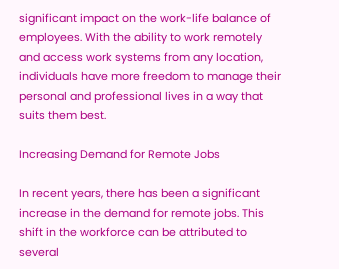significant impact on the work-life balance of employees. With the ability to work remotely and access work systems from any location, individuals have more freedom to manage their personal and professional lives in a way that suits them best.

Increasing Demand for Remote Jobs

In recent years, there has been a significant increase in the demand for remote jobs. This shift in the workforce can be attributed to several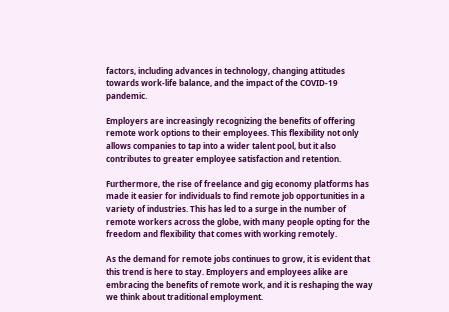factors, including advances in technology, changing attitudes towards work-life balance, and the impact of the COVID-19 pandemic.

Employers are increasingly recognizing the benefits of offering remote work options to their employees. This flexibility not only allows companies to tap into a wider talent pool, but it also contributes to greater employee satisfaction and retention.

Furthermore, the rise of freelance and gig economy platforms has made it easier for individuals to find remote job opportunities in a variety of industries. This has led to a surge in the number of remote workers across the globe, with many people opting for the freedom and flexibility that comes with working remotely.

As the demand for remote jobs continues to grow, it is evident that this trend is here to stay. Employers and employees alike are embracing the benefits of remote work, and it is reshaping the way we think about traditional employment.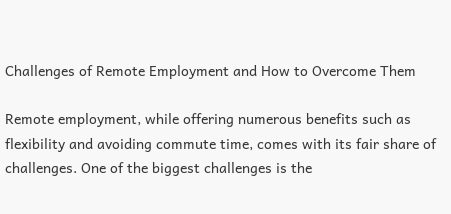Challenges of Remote Employment and How to Overcome Them

Remote employment, while offering numerous benefits such as flexibility and avoiding commute time, comes with its fair share of challenges. One of the biggest challenges is the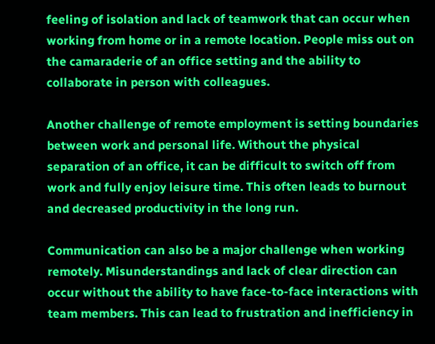feeling of isolation and lack of teamwork that can occur when working from home or in a remote location. People miss out on the camaraderie of an office setting and the ability to collaborate in person with colleagues.

Another challenge of remote employment is setting boundaries between work and personal life. Without the physical separation of an office, it can be difficult to switch off from work and fully enjoy leisure time. This often leads to burnout and decreased productivity in the long run.

Communication can also be a major challenge when working remotely. Misunderstandings and lack of clear direction can occur without the ability to have face-to-face interactions with team members. This can lead to frustration and inefficiency in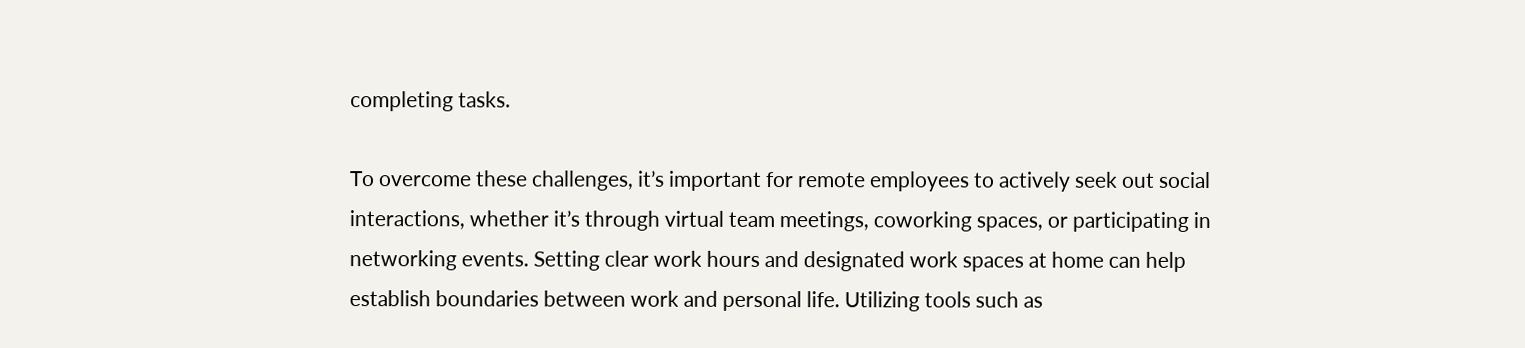completing tasks.

To overcome these challenges, it’s important for remote employees to actively seek out social interactions, whether it’s through virtual team meetings, coworking spaces, or participating in networking events. Setting clear work hours and designated work spaces at home can help establish boundaries between work and personal life. Utilizing tools such as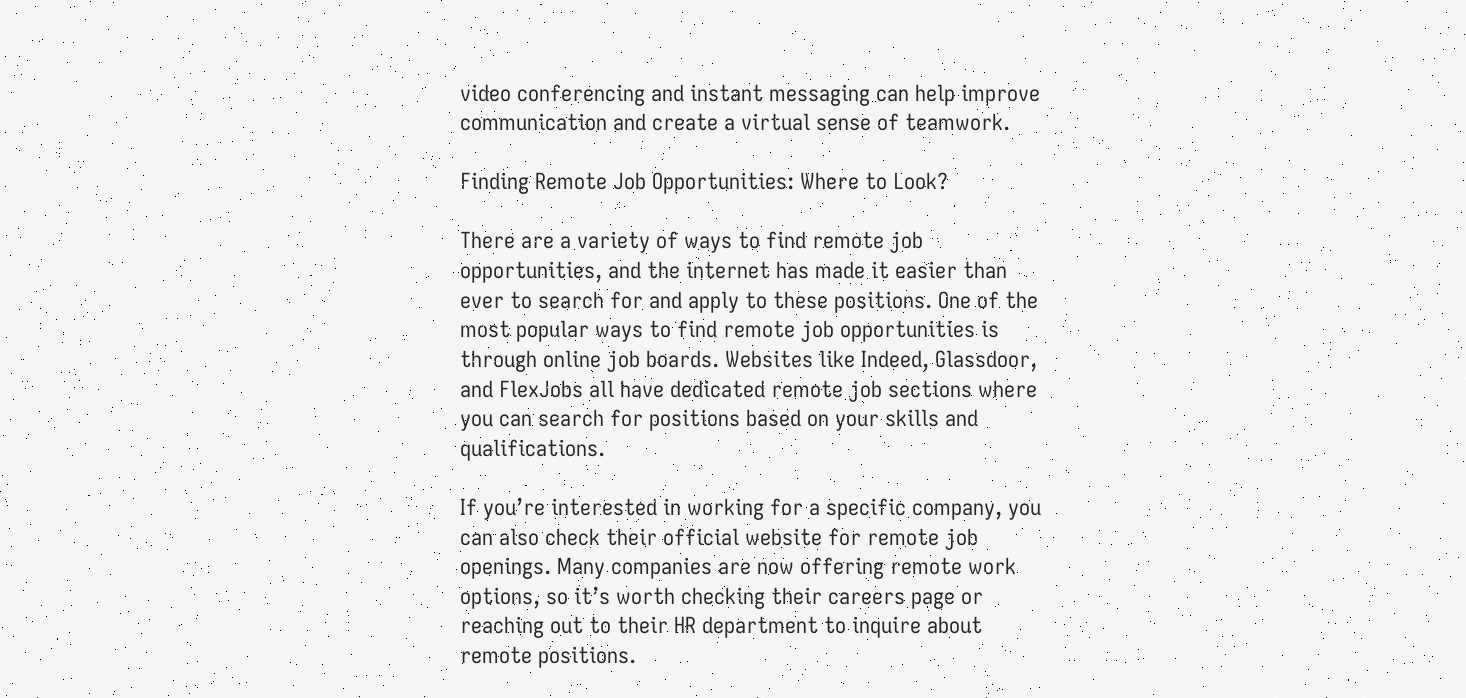video conferencing and instant messaging can help improve communication and create a virtual sense of teamwork.

Finding Remote Job Opportunities: Where to Look?

There are a variety of ways to find remote job opportunities, and the internet has made it easier than ever to search for and apply to these positions. One of the most popular ways to find remote job opportunities is through online job boards. Websites like Indeed, Glassdoor, and FlexJobs all have dedicated remote job sections where you can search for positions based on your skills and qualifications.

If you’re interested in working for a specific company, you can also check their official website for remote job openings. Many companies are now offering remote work options, so it’s worth checking their careers page or reaching out to their HR department to inquire about remote positions.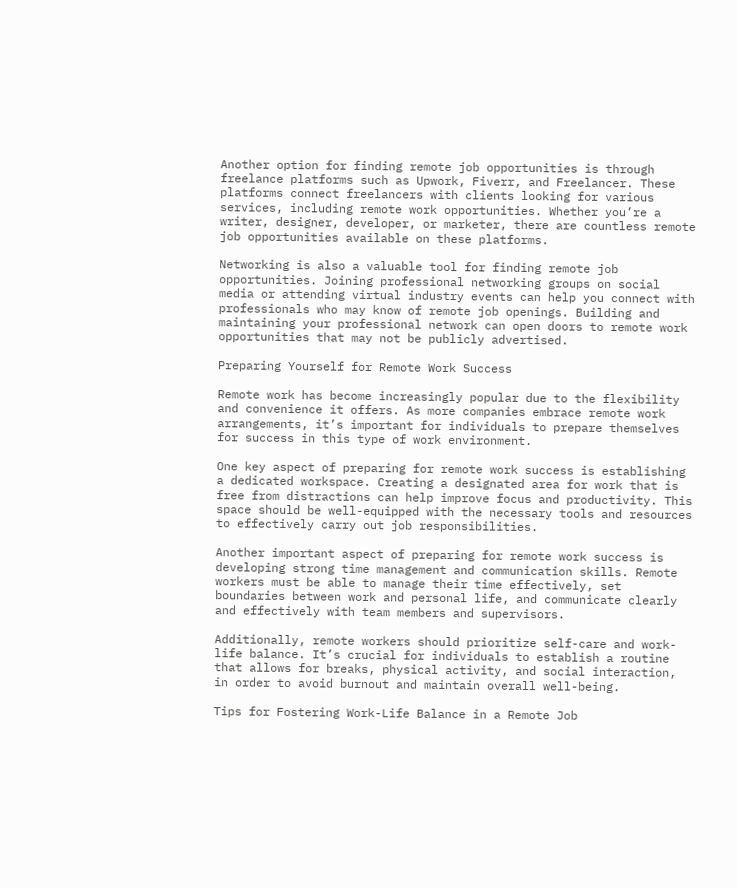Another option for finding remote job opportunities is through freelance platforms such as Upwork, Fiverr, and Freelancer. These platforms connect freelancers with clients looking for various services, including remote work opportunities. Whether you’re a writer, designer, developer, or marketer, there are countless remote job opportunities available on these platforms.

Networking is also a valuable tool for finding remote job opportunities. Joining professional networking groups on social media or attending virtual industry events can help you connect with professionals who may know of remote job openings. Building and maintaining your professional network can open doors to remote work opportunities that may not be publicly advertised.

Preparing Yourself for Remote Work Success

Remote work has become increasingly popular due to the flexibility and convenience it offers. As more companies embrace remote work arrangements, it’s important for individuals to prepare themselves for success in this type of work environment.

One key aspect of preparing for remote work success is establishing a dedicated workspace. Creating a designated area for work that is free from distractions can help improve focus and productivity. This space should be well-equipped with the necessary tools and resources to effectively carry out job responsibilities.

Another important aspect of preparing for remote work success is developing strong time management and communication skills. Remote workers must be able to manage their time effectively, set boundaries between work and personal life, and communicate clearly and effectively with team members and supervisors.

Additionally, remote workers should prioritize self-care and work-life balance. It’s crucial for individuals to establish a routine that allows for breaks, physical activity, and social interaction, in order to avoid burnout and maintain overall well-being.

Tips for Fostering Work-Life Balance in a Remote Job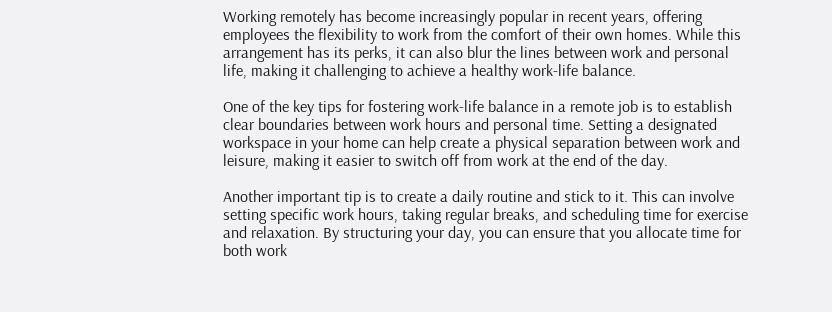Working remotely has become increasingly popular in recent years, offering employees the flexibility to work from the comfort of their own homes. While this arrangement has its perks, it can also blur the lines between work and personal life, making it challenging to achieve a healthy work-life balance.

One of the key tips for fostering work-life balance in a remote job is to establish clear boundaries between work hours and personal time. Setting a designated workspace in your home can help create a physical separation between work and leisure, making it easier to switch off from work at the end of the day.

Another important tip is to create a daily routine and stick to it. This can involve setting specific work hours, taking regular breaks, and scheduling time for exercise and relaxation. By structuring your day, you can ensure that you allocate time for both work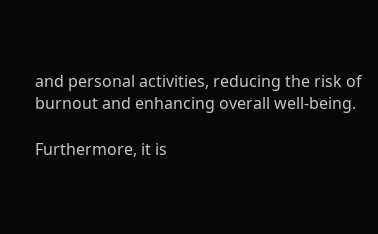and personal activities, reducing the risk of burnout and enhancing overall well-being.

Furthermore, it is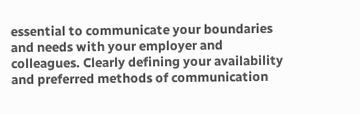essential to communicate your boundaries and needs with your employer and colleagues. Clearly defining your availability and preferred methods of communication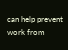can help prevent work from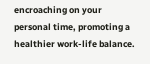encroaching on your personal time, promoting a healthier work-life balance.